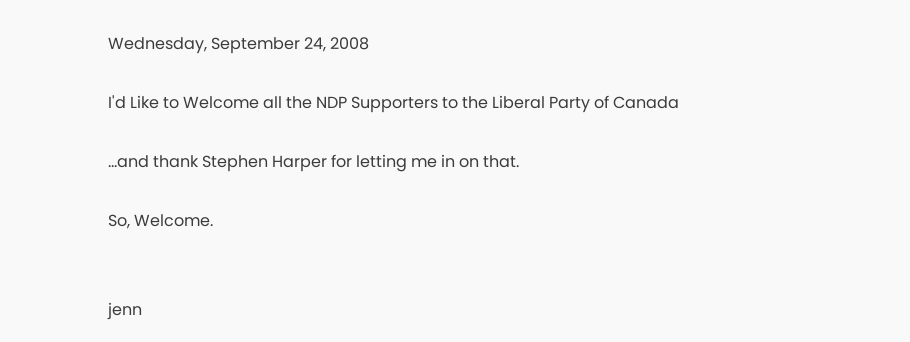Wednesday, September 24, 2008

I'd Like to Welcome all the NDP Supporters to the Liberal Party of Canada

...and thank Stephen Harper for letting me in on that.

So, Welcome.


jenn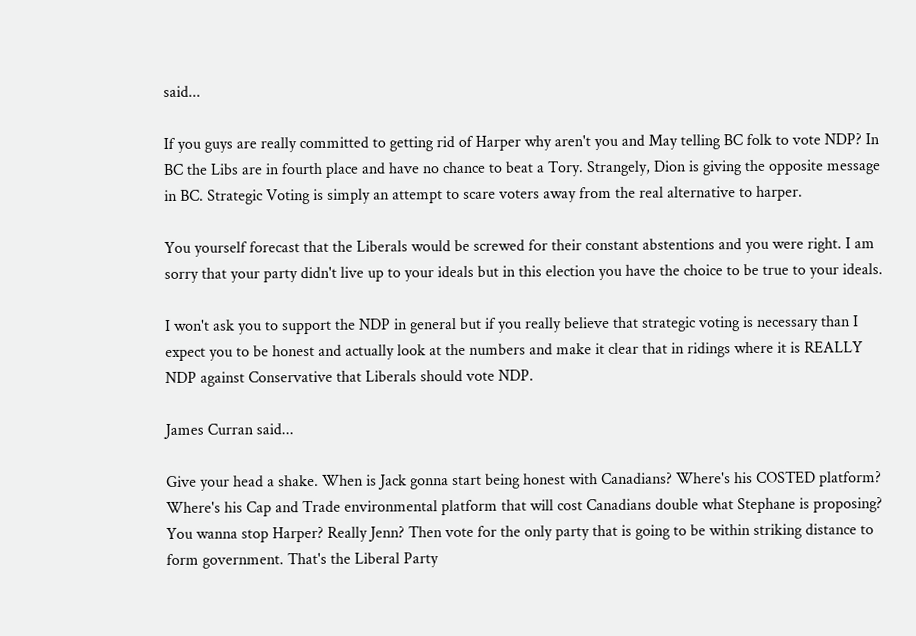said...

If you guys are really committed to getting rid of Harper why aren't you and May telling BC folk to vote NDP? In BC the Libs are in fourth place and have no chance to beat a Tory. Strangely, Dion is giving the opposite message in BC. Strategic Voting is simply an attempt to scare voters away from the real alternative to harper.

You yourself forecast that the Liberals would be screwed for their constant abstentions and you were right. I am sorry that your party didn't live up to your ideals but in this election you have the choice to be true to your ideals.

I won't ask you to support the NDP in general but if you really believe that strategic voting is necessary than I expect you to be honest and actually look at the numbers and make it clear that in ridings where it is REALLY NDP against Conservative that Liberals should vote NDP.

James Curran said...

Give your head a shake. When is Jack gonna start being honest with Canadians? Where's his COSTED platform? Where's his Cap and Trade environmental platform that will cost Canadians double what Stephane is proposing? You wanna stop Harper? Really Jenn? Then vote for the only party that is going to be within striking distance to form government. That's the Liberal Party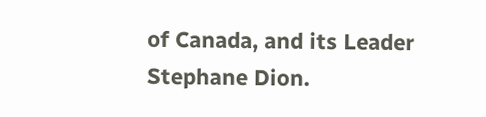of Canada, and its Leader Stephane Dion.